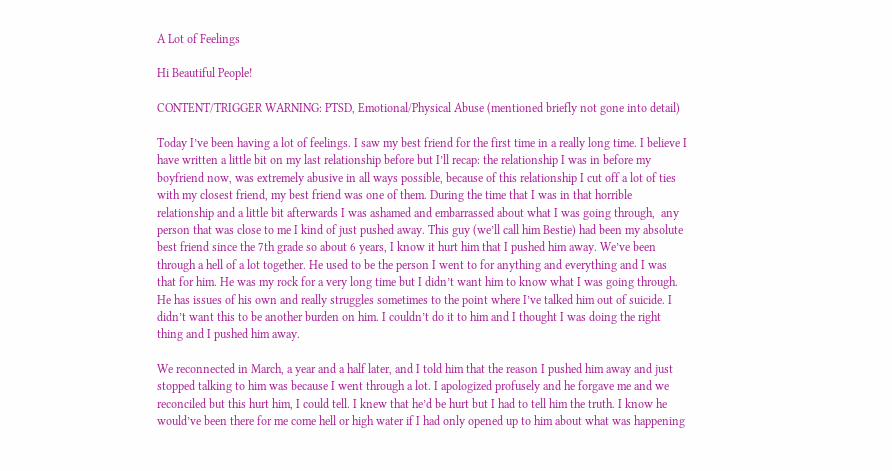A Lot of Feelings

Hi Beautiful People!

CONTENT/TRIGGER WARNING: PTSD, Emotional/Physical Abuse (mentioned briefly not gone into detail)

Today I’ve been having a lot of feelings. I saw my best friend for the first time in a really long time. I believe I have written a little bit on my last relationship before but I’ll recap: the relationship I was in before my boyfriend now, was extremely abusive in all ways possible, because of this relationship I cut off a lot of ties with my closest friend, my best friend was one of them. During the time that I was in that horrible relationship and a little bit afterwards I was ashamed and embarrassed about what I was going through,  any person that was close to me I kind of just pushed away. This guy (we’ll call him Bestie) had been my absolute best friend since the 7th grade so about 6 years, I know it hurt him that I pushed him away. We’ve been through a hell of a lot together. He used to be the person I went to for anything and everything and I was that for him. He was my rock for a very long time but I didn’t want him to know what I was going through. He has issues of his own and really struggles sometimes to the point where I’ve talked him out of suicide. I didn’t want this to be another burden on him. I couldn’t do it to him and I thought I was doing the right thing and I pushed him away.

We reconnected in March, a year and a half later, and I told him that the reason I pushed him away and just stopped talking to him was because I went through a lot. I apologized profusely and he forgave me and we reconciled but this hurt him, I could tell. I knew that he’d be hurt but I had to tell him the truth. I know he would’ve been there for me come hell or high water if I had only opened up to him about what was happening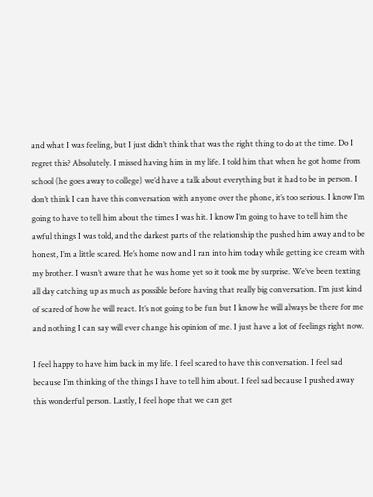and what I was feeling, but I just didn’t think that was the right thing to do at the time. Do I regret this? Absolutely. I missed having him in my life. I told him that when he got home from school (he goes away to college) we’d have a talk about everything but it had to be in person. I don’t think I can have this conversation with anyone over the phone, it’s too serious. I know I’m going to have to tell him about the times I was hit. I know I’m going to have to tell him the awful things I was told, and the darkest parts of the relationship the pushed him away and to be honest, I’m a little scared. He’s home now and I ran into him today while getting ice cream with my brother. I wasn’t aware that he was home yet so it took me by surprise. We’ve been texting all day catching up as much as possible before having that really big conversation. I’m just kind of scared of how he will react. It’s not going to be fun but I know he will always be there for me and nothing I can say will ever change his opinion of me. I just have a lot of feelings right now.

I feel happy to have him back in my life. I feel scared to have this conversation. I feel sad because I’m thinking of the things I have to tell him about. I feel sad because I pushed away this wonderful person. Lastly, I feel hope that we can get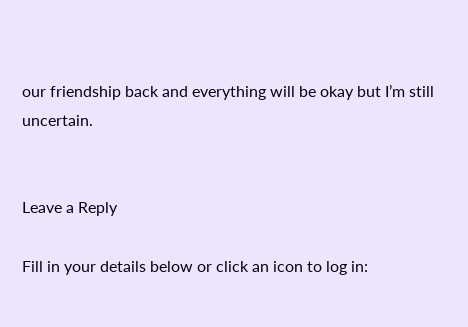our friendship back and everything will be okay but I’m still uncertain.


Leave a Reply

Fill in your details below or click an icon to log in: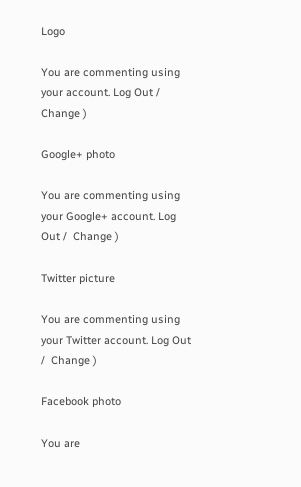Logo

You are commenting using your account. Log Out /  Change )

Google+ photo

You are commenting using your Google+ account. Log Out /  Change )

Twitter picture

You are commenting using your Twitter account. Log Out /  Change )

Facebook photo

You are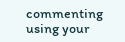commenting using your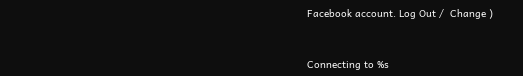Facebook account. Log Out /  Change )


Connecting to %s